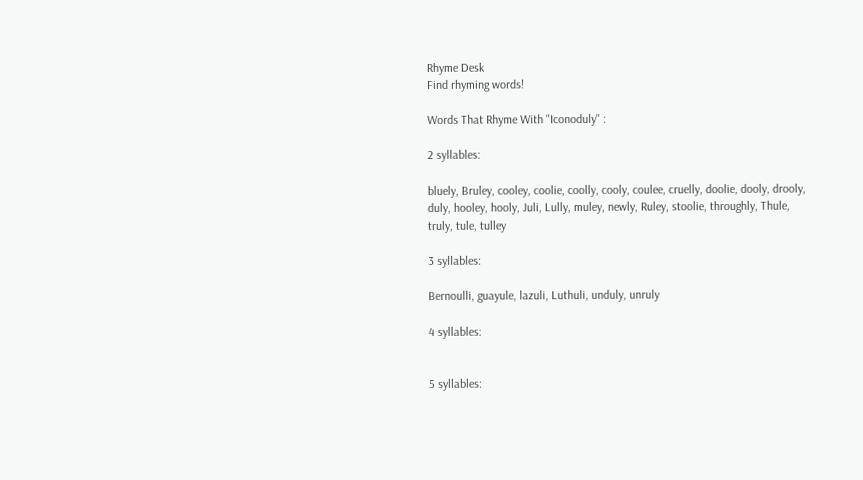Rhyme Desk
Find rhyming words!

Words That Rhyme With "Iconoduly" :

2 syllables:

bluely, Bruley, cooley, coolie, coolly, cooly, coulee, cruelly, doolie, dooly, drooly, duly, hooley, hooly, Juli, Lully, muley, newly, Ruley, stoolie, throughly, Thule, truly, tule, tulley

3 syllables:

Bernoulli, guayule, lazuli, Luthuli, unduly, unruly

4 syllables:


5 syllables: